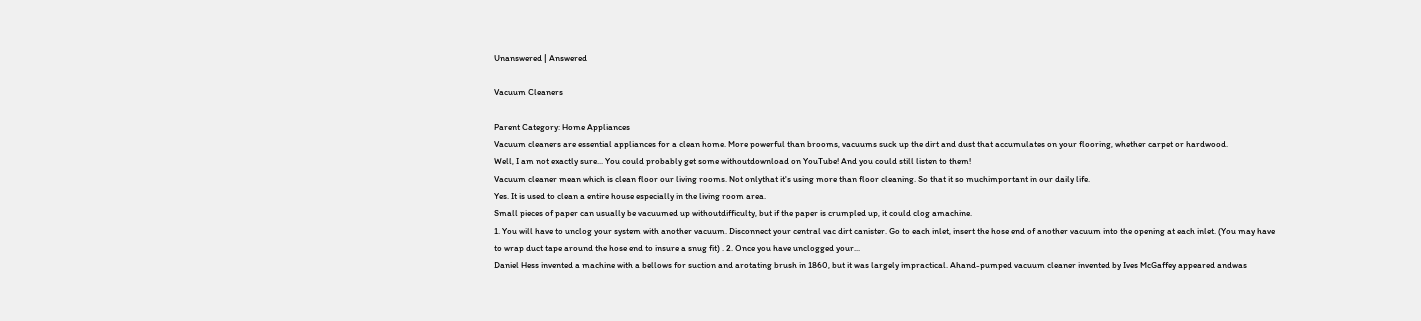Unanswered | Answered

Vacuum Cleaners

Parent Category: Home Appliances
Vacuum cleaners are essential appliances for a clean home. More powerful than brooms, vacuums suck up the dirt and dust that accumulates on your flooring, whether carpet or hardwood.
Well, I am not exactly sure... You could probably get some withoutdownload on YouTube! And you could still listen to them!
Vacuum cleaner mean which is clean floor our living rooms. Not onlythat it's using more than floor cleaning. So that it so muchimportant in our daily life.
Yes. It is used to clean a entire house especially in the living room area.
Small pieces of paper can usually be vacuumed up withoutdifficulty, but if the paper is crumpled up, it could clog amachine.
1. You will have to unclog your system with another vacuum. Disconnect your central vac dirt canister. Go to each inlet, insert the hose end of another vacuum into the opening at each inlet. (You may have to wrap duct tape around the hose end to insure a snug fit) . 2. Once you have unclogged your...
Daniel Hess invented a machine with a bellows for suction and arotating brush in 1860, but it was largely impractical. Ahand-pumped vacuum cleaner invented by Ives McGaffey appeared andwas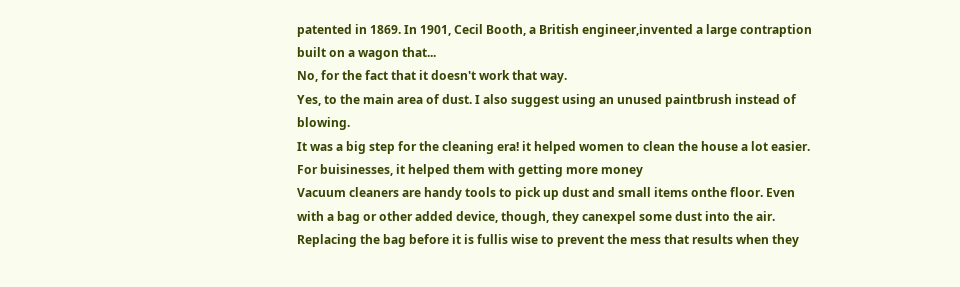patented in 1869. In 1901, Cecil Booth, a British engineer,invented a large contraption built on a wagon that...
No, for the fact that it doesn't work that way.
Yes, to the main area of dust. I also suggest using an unused paintbrush instead of blowing.
It was a big step for the cleaning era! it helped women to clean the house a lot easier. For buisinesses, it helped them with getting more money
Vacuum cleaners are handy tools to pick up dust and small items onthe floor. Even with a bag or other added device, though, they canexpel some dust into the air. Replacing the bag before it is fullis wise to prevent the mess that results when they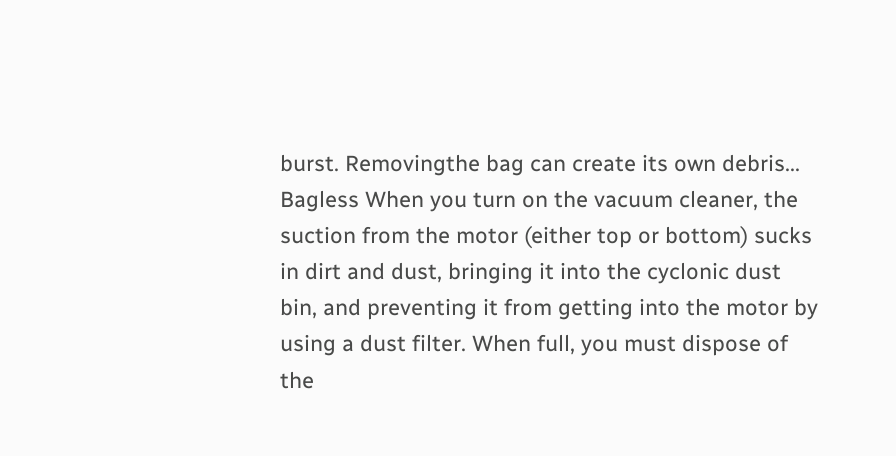burst. Removingthe bag can create its own debris...
Bagless When you turn on the vacuum cleaner, the suction from the motor (either top or bottom) sucks in dirt and dust, bringing it into the cyclonic dust bin, and preventing it from getting into the motor by using a dust filter. When full, you must dispose of the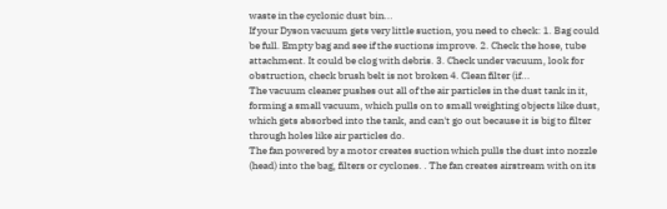waste in the cyclonic dust bin...
If your Dyson vacuum gets very little suction, you need to check: 1. Bag could be full. Empty bag and see if the suctions improve. 2. Check the hose, tube attachment. It could be clog with debris. 3. Check under vacuum, look for obstruction, check brush belt is not broken 4. Clean filter (if...
The vacuum cleaner pushes out all of the air particles in the dust tank in it, forming a small vacuum, which pulls on to small weighting objects like dust, which gets absorbed into the tank, and can't go out because it is big to filter through holes like air particles do.
The fan powered by a motor creates suction which pulls the dust into nozzle (head) into the bag, filters or cyclones. . The fan creates airstream with on its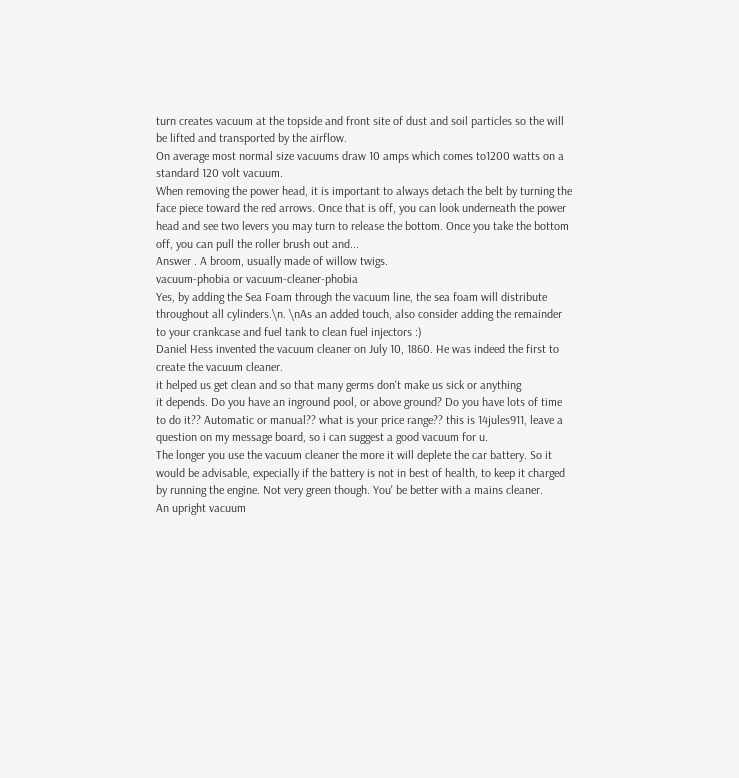turn creates vacuum at the topside and front site of dust and soil particles so the will be lifted and transported by the airflow.
On average most normal size vacuums draw 10 amps which comes to1200 watts on a standard 120 volt vacuum.
When removing the power head, it is important to always detach the belt by turning the face piece toward the red arrows. Once that is off, you can look underneath the power head and see two levers you may turn to release the bottom. Once you take the bottom off, you can pull the roller brush out and...
Answer . A broom, usually made of willow twigs.
vacuum-phobia or vacuum-cleaner-phobia
Yes, by adding the Sea Foam through the vacuum line, the sea foam will distribute throughout all cylinders.\n. \nAs an added touch, also consider adding the remainder to your crankcase and fuel tank to clean fuel injectors :)
Daniel Hess invented the vacuum cleaner on July 10, 1860. He was indeed the first to create the vacuum cleaner.
it helped us get clean and so that many germs don't make us sick or anything
it depends. Do you have an inground pool, or above ground? Do you have lots of time to do it?? Automatic or manual?? what is your price range?? this is 14jules911, leave a question on my message board, so i can suggest a good vacuum for u.
The longer you use the vacuum cleaner the more it will deplete the car battery. So it would be advisable, expecially if the battery is not in best of health, to keep it charged by running the engine. Not very green though. You' be better with a mains cleaner.
An upright vacuum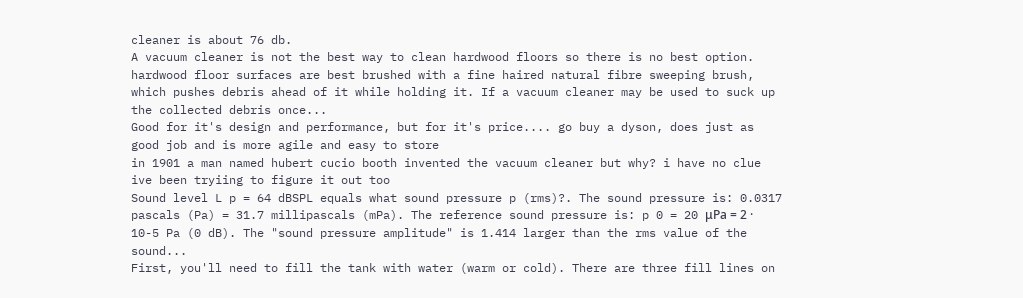cleaner is about 76 db.
A vacuum cleaner is not the best way to clean hardwood floors so there is no best option. hardwood floor surfaces are best brushed with a fine haired natural fibre sweeping brush, which pushes debris ahead of it while holding it. If a vacuum cleaner may be used to suck up the collected debris once...
Good for it's design and performance, but for it's price.... go buy a dyson, does just as good job and is more agile and easy to store
in 1901 a man named hubert cucio booth invented the vacuum cleaner but why? i have no clue ive been tryiing to figure it out too
Sound level L p = 64 dBSPL equals what sound pressure p (rms)?. The sound pressure is: 0.0317 pascals (Pa) = 31.7 millipascals (mPa). The reference sound pressure is: p 0 = 20 μPa = 2 · 10-5 Pa (0 dB). The "sound pressure amplitude" is 1.414 larger than the rms value of the sound...
First, you'll need to fill the tank with water (warm or cold). There are three fill lines on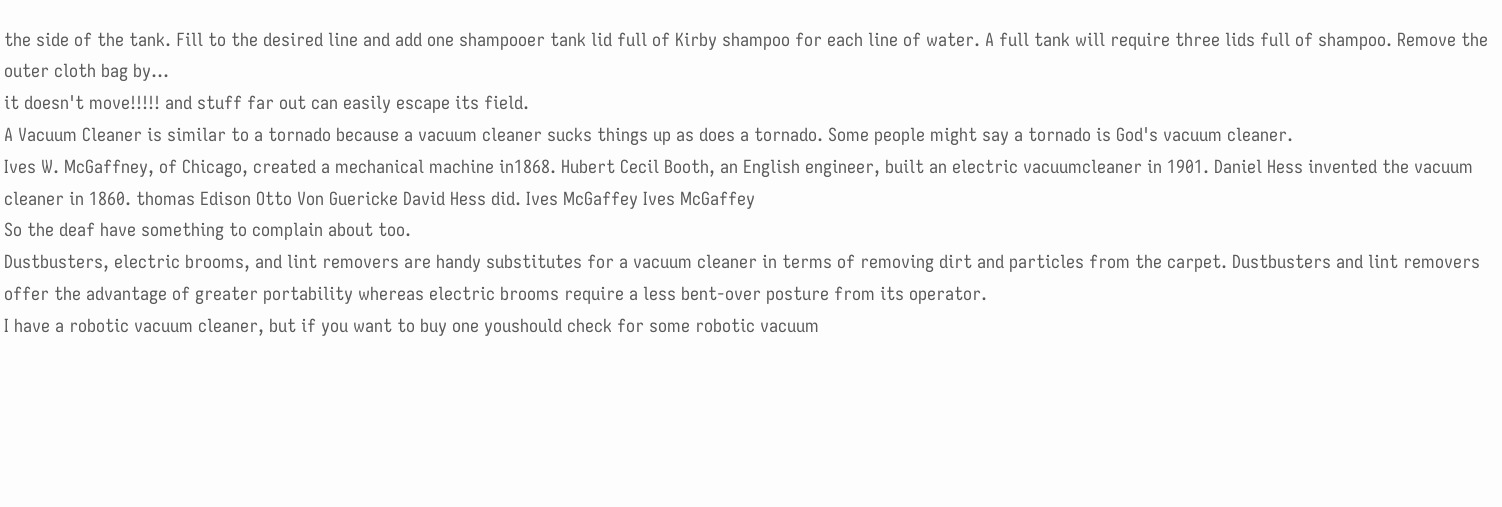the side of the tank. Fill to the desired line and add one shampooer tank lid full of Kirby shampoo for each line of water. A full tank will require three lids full of shampoo. Remove the outer cloth bag by...
it doesn't move!!!!! and stuff far out can easily escape its field.
A Vacuum Cleaner is similar to a tornado because a vacuum cleaner sucks things up as does a tornado. Some people might say a tornado is God's vacuum cleaner.
Ives W. McGaffney, of Chicago, created a mechanical machine in1868. Hubert Cecil Booth, an English engineer, built an electric vacuumcleaner in 1901. Daniel Hess invented the vacuum cleaner in 1860. thomas Edison Otto Von Guericke David Hess did. Ives McGaffey Ives McGaffey
So the deaf have something to complain about too.
Dustbusters, electric brooms, and lint removers are handy substitutes for a vacuum cleaner in terms of removing dirt and particles from the carpet. Dustbusters and lint removers offer the advantage of greater portability whereas electric brooms require a less bent-over posture from its operator.
I have a robotic vacuum cleaner, but if you want to buy one youshould check for some robotic vacuum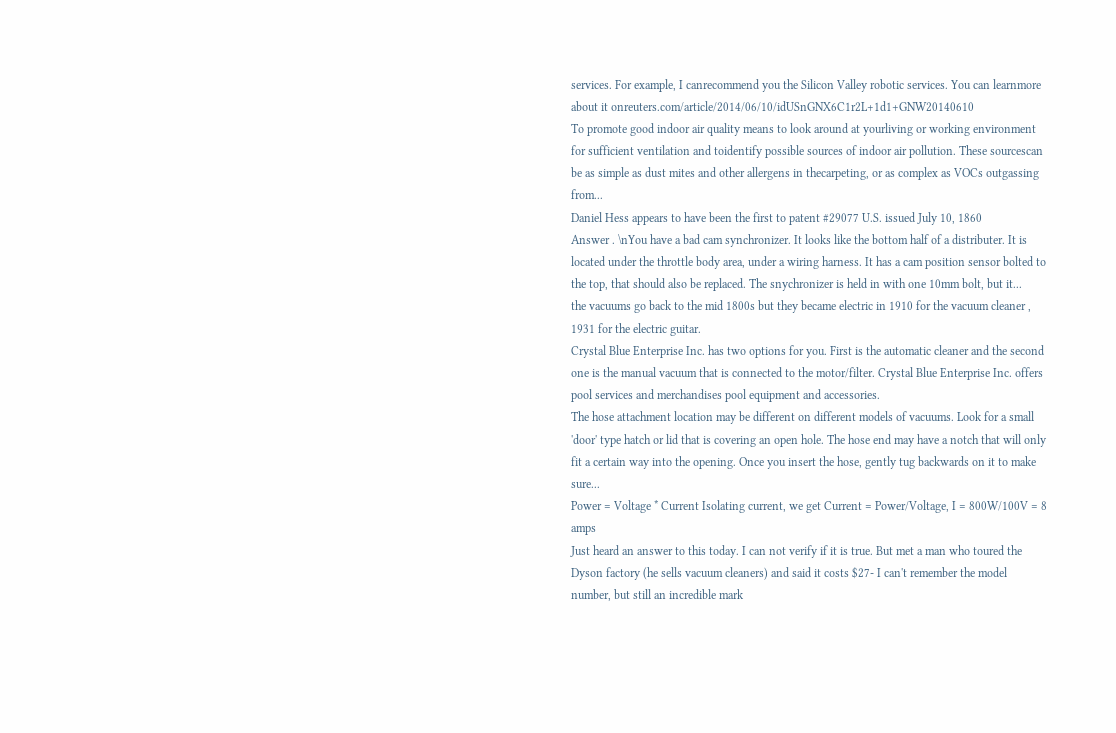services. For example, I canrecommend you the Silicon Valley robotic services. You can learnmore about it onreuters.com/article/2014/06/10/idUSnGNX6C1r2L+1d1+GNW20140610
To promote good indoor air quality means to look around at yourliving or working environment for sufficient ventilation and toidentify possible sources of indoor air pollution. These sourcescan be as simple as dust mites and other allergens in thecarpeting, or as complex as VOCs outgassing from...
Daniel Hess appears to have been the first to patent #29077 U.S. issued July 10, 1860
Answer . \nYou have a bad cam synchronizer. It looks like the bottom half of a distributer. It is located under the throttle body area, under a wiring harness. It has a cam position sensor bolted to the top, that should also be replaced. The snychronizer is held in with one 10mm bolt, but it...
the vacuums go back to the mid 1800s but they became electric in 1910 for the vacuum cleaner , 1931 for the electric guitar.
Crystal Blue Enterprise Inc. has two options for you. First is the automatic cleaner and the second one is the manual vacuum that is connected to the motor/filter. Crystal Blue Enterprise Inc. offers pool services and merchandises pool equipment and accessories.
The hose attachment location may be different on different models of vacuums. Look for a small 'door' type hatch or lid that is covering an open hole. The hose end may have a notch that will only fit a certain way into the opening. Once you insert the hose, gently tug backwards on it to make sure...
Power = Voltage * Current Isolating current, we get Current = Power/Voltage, I = 800W/100V = 8 amps
Just heard an answer to this today. I can not verify if it is true. But met a man who toured the Dyson factory (he sells vacuum cleaners) and said it costs $27- I can't remember the model number, but still an incredible mark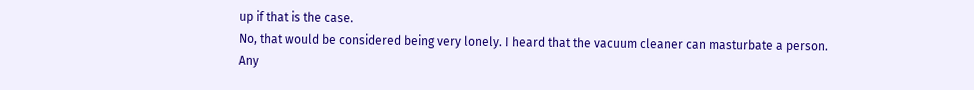up if that is the case.
No, that would be considered being very lonely. I heard that the vacuum cleaner can masturbate a person.
Any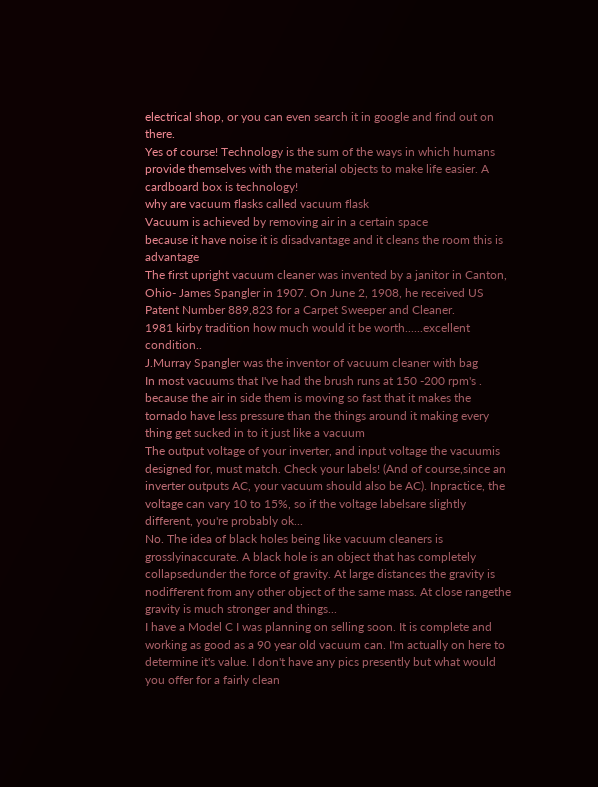electrical shop, or you can even search it in google and find out on there.
Yes of course! Technology is the sum of the ways in which humans provide themselves with the material objects to make life easier. A cardboard box is technology!
why are vacuum flasks called vacuum flask
Vacuum is achieved by removing air in a certain space
because it have noise it is disadvantage and it cleans the room this is advantage
The first upright vacuum cleaner was invented by a janitor in Canton, Ohio- James Spangler in 1907. On June 2, 1908, he received US Patent Number 889,823 for a Carpet Sweeper and Cleaner.
1981 kirby tradition how much would it be worth......excellent condition..
J.Murray Spangler was the inventor of vacuum cleaner with bag
In most vacuums that I've had the brush runs at 150 -200 rpm's .
because the air in side them is moving so fast that it makes the tornado have less pressure than the things around it making every thing get sucked in to it just like a vacuum
The output voltage of your inverter, and input voltage the vacuumis designed for, must match. Check your labels! (And of course,since an inverter outputs AC, your vacuum should also be AC). Inpractice, the voltage can vary 10 to 15%, so if the voltage labelsare slightly different, you're probably ok...
No. The idea of black holes being like vacuum cleaners is grosslyinaccurate. A black hole is an object that has completely collapsedunder the force of gravity. At large distances the gravity is nodifferent from any other object of the same mass. At close rangethe gravity is much stronger and things...
I have a Model C I was planning on selling soon. It is complete and working as good as a 90 year old vacuum can. I'm actually on here to determine it's value. I don't have any pics presently but what would you offer for a fairly clean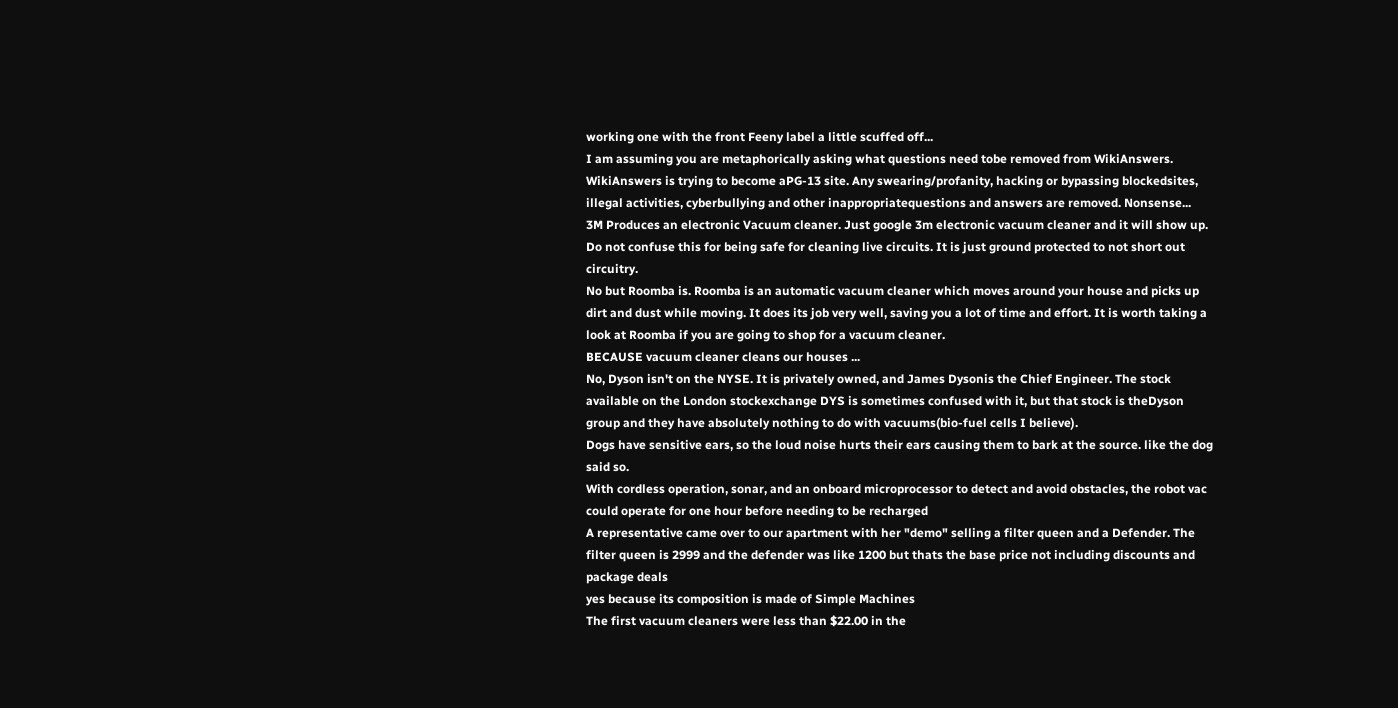working one with the front Feeny label a little scuffed off...
I am assuming you are metaphorically asking what questions need tobe removed from WikiAnswers. WikiAnswers is trying to become aPG-13 site. Any swearing/profanity, hacking or bypassing blockedsites, illegal activities, cyberbullying and other inappropriatequestions and answers are removed. Nonsense...
3M Produces an electronic Vacuum cleaner. Just google 3m electronic vacuum cleaner and it will show up. Do not confuse this for being safe for cleaning live circuits. It is just ground protected to not short out circuitry.
No but Roomba is. Roomba is an automatic vacuum cleaner which moves around your house and picks up dirt and dust while moving. It does its job very well, saving you a lot of time and effort. It is worth taking a look at Roomba if you are going to shop for a vacuum cleaner.
BECAUSE vacuum cleaner cleans our houses ...
No, Dyson isn't on the NYSE. It is privately owned, and James Dysonis the Chief Engineer. The stock available on the London stockexchange DYS is sometimes confused with it, but that stock is theDyson group and they have absolutely nothing to do with vacuums(bio-fuel cells I believe).
Dogs have sensitive ears, so the loud noise hurts their ears causing them to bark at the source. like the dog said so.
With cordless operation, sonar, and an onboard microprocessor to detect and avoid obstacles, the robot vac could operate for one hour before needing to be recharged
A representative came over to our apartment with her "demo" selling a filter queen and a Defender. The filter queen is 2999 and the defender was like 1200 but thats the base price not including discounts and package deals
yes because its composition is made of Simple Machines
The first vacuum cleaners were less than $22.00 in the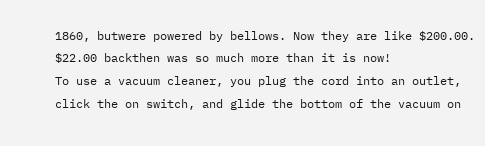1860, butwere powered by bellows. Now they are like $200.00. $22.00 backthen was so much more than it is now!
To use a vacuum cleaner, you plug the cord into an outlet, click the on switch, and glide the bottom of the vacuum on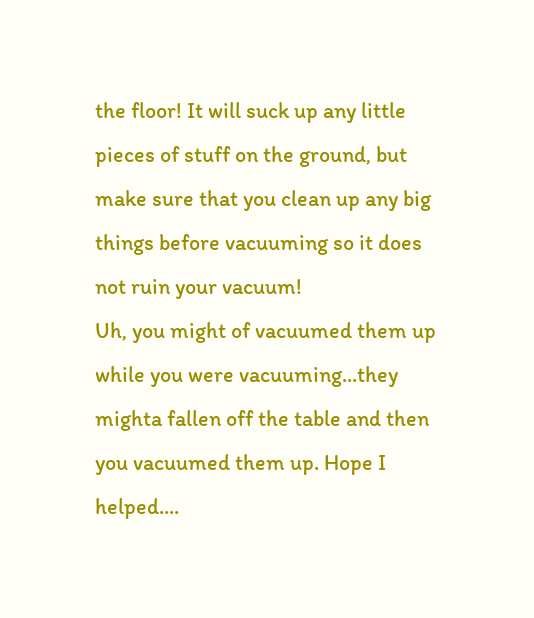the floor! It will suck up any little pieces of stuff on the ground, but make sure that you clean up any big things before vacuuming so it does not ruin your vacuum!
Uh, you might of vacuumed them up while you were vacuuming...they mighta fallen off the table and then you vacuumed them up. Hope I helped....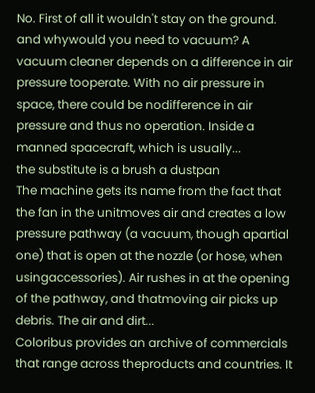No. First of all it wouldn't stay on the ground. and whywould you need to vacuum? A vacuum cleaner depends on a difference in air pressure tooperate. With no air pressure in space, there could be nodifference in air pressure and thus no operation. Inside a manned spacecraft, which is usually...
the substitute is a brush a dustpan
The machine gets its name from the fact that the fan in the unitmoves air and creates a low pressure pathway (a vacuum, though apartial one) that is open at the nozzle (or hose, when usingaccessories). Air rushes in at the opening of the pathway, and thatmoving air picks up debris. The air and dirt...
Coloribus provides an archive of commercials that range across theproducts and countries. It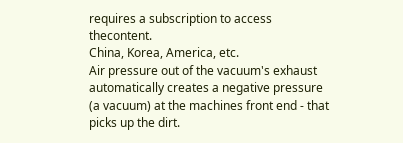requires a subscription to access thecontent.
China, Korea, America, etc.
Air pressure out of the vacuum's exhaust automatically creates a negative pressure (a vacuum) at the machines front end - that picks up the dirt.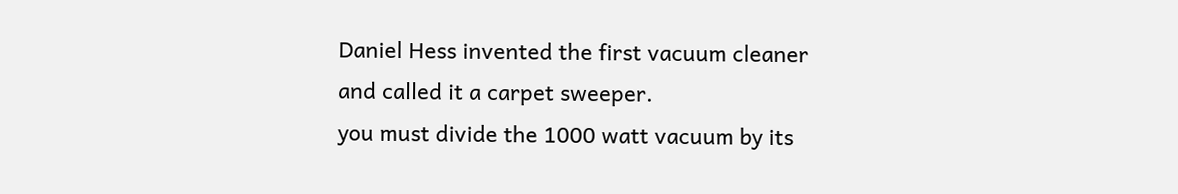Daniel Hess invented the first vacuum cleaner and called it a carpet sweeper.
you must divide the 1000 watt vacuum by its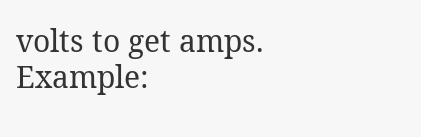volts to get amps. Example: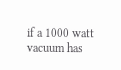if a 1000 watt vacuum has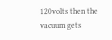120volts then the vacuum gets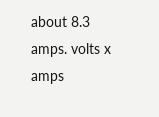about 8.3 amps. volts x amps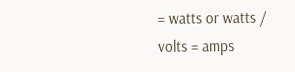= watts or watts / volts = amps